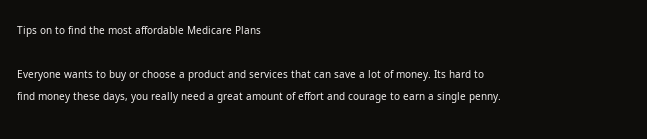Tips on to find the most affordable Medicare Plans

Everyone wants to buy or choose a product and services that can save a lot of money. Its hard to find money these days, you really need a great amount of effort and courage to earn a single penny.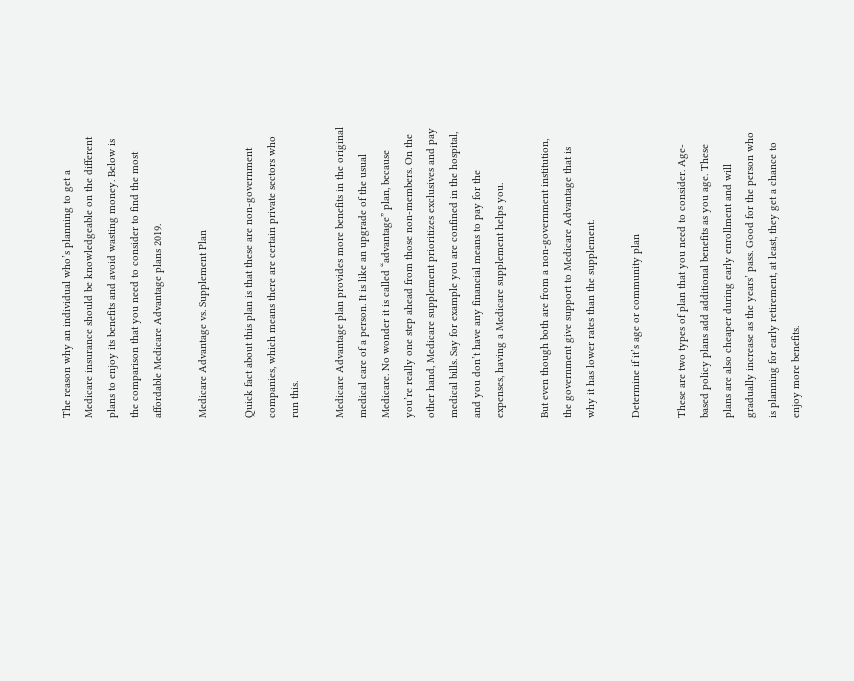The reason why an individual who’s planning to get a Medicare insurance should be knowledgeable on the different plans to enjoy its benefits and avoid wasting money. Below is the comparison that you need to consider to find the most affordable Medicare Advantage plans 2019.

Medicare Advantage vs. Supplement Plan

Quick fact about this plan is that these are non-government companies, which means there are certain private sectors who run this.

Medicare Advantage plan provides more benefits in the original medical care of a person. It is like an upgrade of the usual Medicare. No wonder it is called “advantage” plan, because you’re really one step ahead from those non-members. On the other hand, Medicare supplement prioritizes exclusives and pay medical bills. Say for example you are confined in the hospital, and you don’t have any financial means to pay for the expenses, having a Medicare supplement helps you.

But even though both are from a non-government institution, the government give support to Medicare Advantage that is why it has lower rates than the supplement.

Determine if it’s age or community plan

These are two types of plan that you need to consider. Age-based policy plans add additional benefits as you age. These plans are also cheaper during early enrollment and will gradually increase as the years’ pass. Good for the person who is planning for early retirement, at least, they get a chance to enjoy more benefits.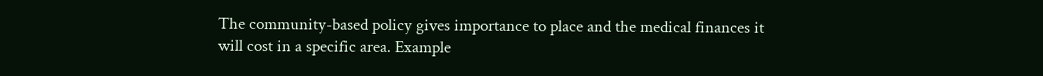The community-based policy gives importance to place and the medical finances it will cost in a specific area. Example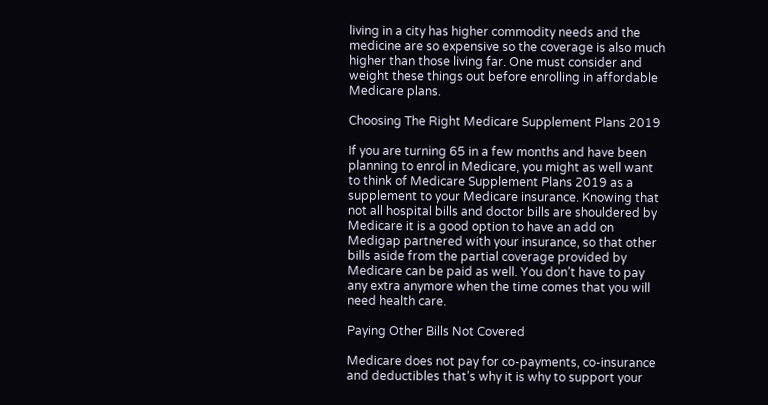living in a city has higher commodity needs and the medicine are so expensive so the coverage is also much higher than those living far. One must consider and weight these things out before enrolling in affordable Medicare plans.

Choosing The Right Medicare Supplement Plans 2019

If you are turning 65 in a few months and have been planning to enrol in Medicare, you might as well want to think of Medicare Supplement Plans 2019 as a supplement to your Medicare insurance. Knowing that not all hospital bills and doctor bills are shouldered by Medicare it is a good option to have an add on Medigap partnered with your insurance, so that other bills aside from the partial coverage provided by Medicare can be paid as well. You don’t have to pay any extra anymore when the time comes that you will need health care.

Paying Other Bills Not Covered

Medicare does not pay for co-payments, co-insurance and deductibles that’s why it is why to support your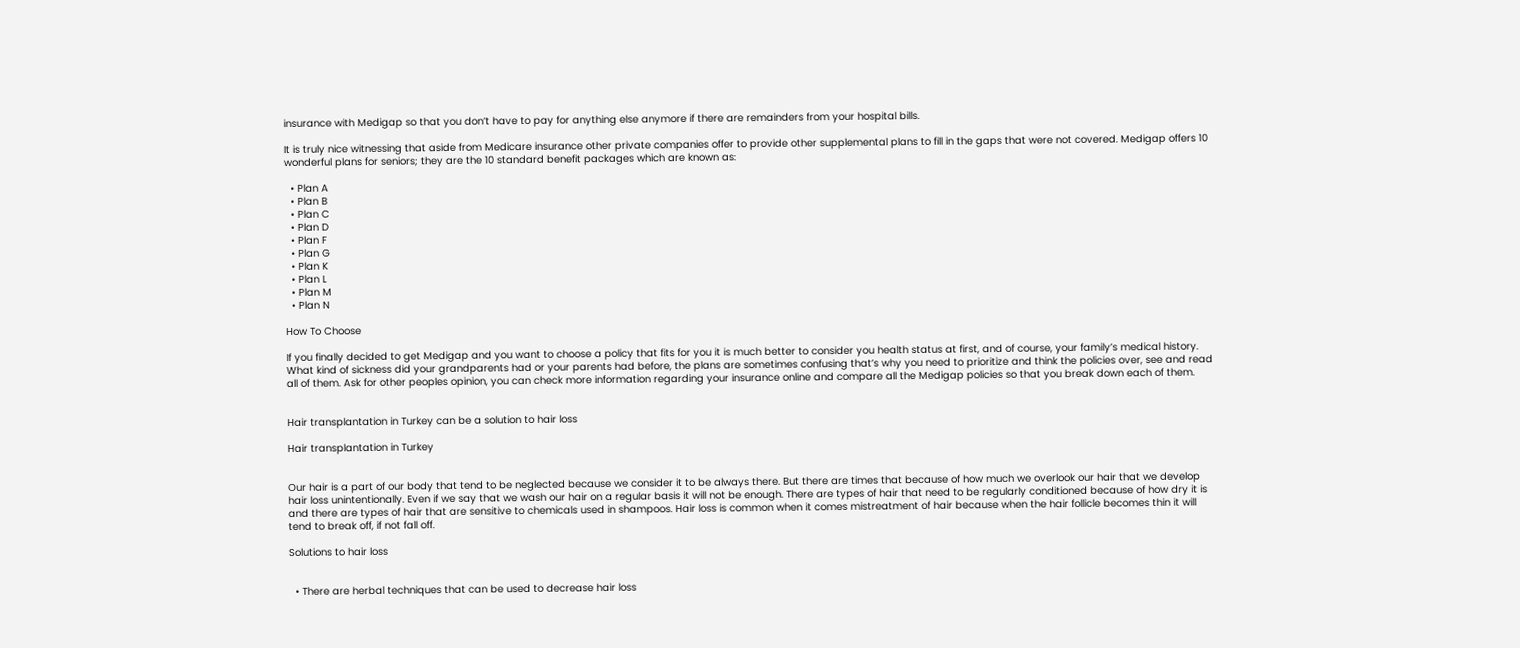insurance with Medigap so that you don’t have to pay for anything else anymore if there are remainders from your hospital bills.

It is truly nice witnessing that aside from Medicare insurance other private companies offer to provide other supplemental plans to fill in the gaps that were not covered. Medigap offers 10 wonderful plans for seniors; they are the 10 standard benefit packages which are known as:

  • Plan A
  • Plan B
  • Plan C
  • Plan D
  • Plan F
  • Plan G
  • Plan K
  • Plan L
  • Plan M
  • Plan N

How To Choose

If you finally decided to get Medigap and you want to choose a policy that fits for you it is much better to consider you health status at first, and of course, your family’s medical history. What kind of sickness did your grandparents had or your parents had before, the plans are sometimes confusing that’s why you need to prioritize and think the policies over, see and read all of them. Ask for other peoples opinion, you can check more information regarding your insurance online and compare all the Medigap policies so that you break down each of them.


Hair transplantation in Turkey can be a solution to hair loss

Hair transplantation in Turkey


Our hair is a part of our body that tend to be neglected because we consider it to be always there. But there are times that because of how much we overlook our hair that we develop hair loss unintentionally. Even if we say that we wash our hair on a regular basis it will not be enough. There are types of hair that need to be regularly conditioned because of how dry it is and there are types of hair that are sensitive to chemicals used in shampoos. Hair loss is common when it comes mistreatment of hair because when the hair follicle becomes thin it will tend to break off, if not fall off.

Solutions to hair loss


  • There are herbal techniques that can be used to decrease hair loss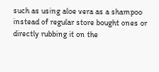such as using aloe vera as a shampoo instead of regular store bought ones or directly rubbing it on the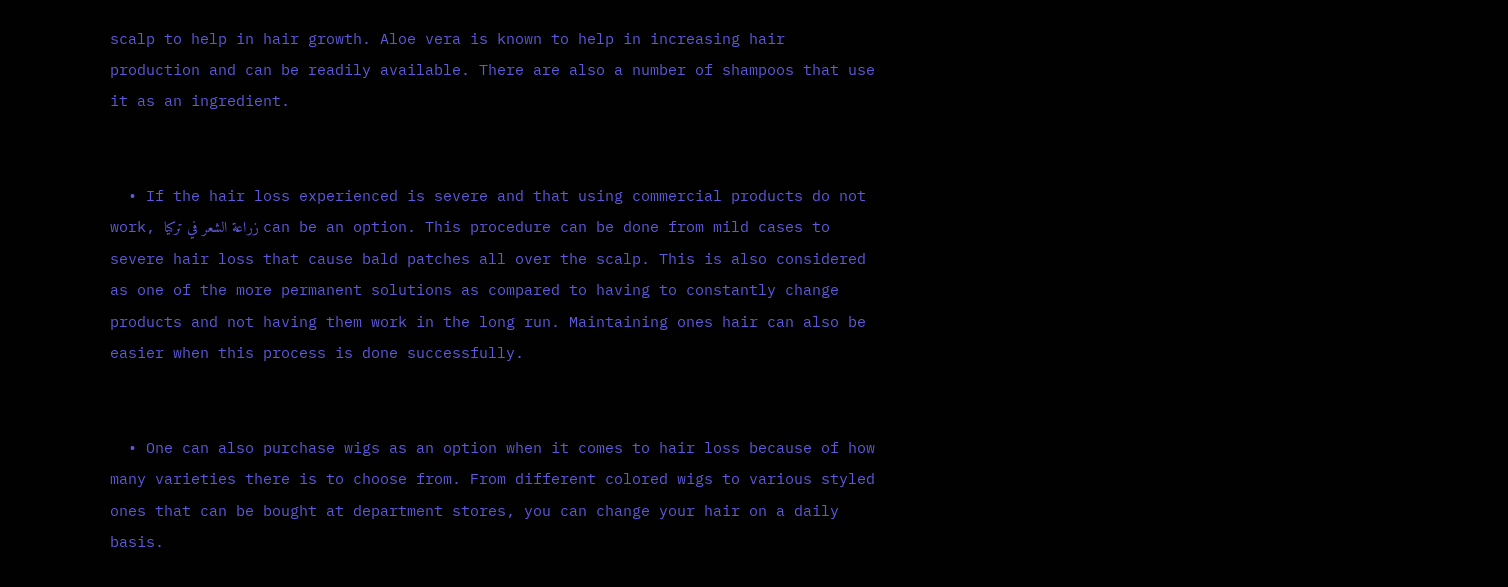scalp to help in hair growth. Aloe vera is known to help in increasing hair production and can be readily available. There are also a number of shampoos that use it as an ingredient.


  • If the hair loss experienced is severe and that using commercial products do not work, زراعة الشعر في تركيا can be an option. This procedure can be done from mild cases to severe hair loss that cause bald patches all over the scalp. This is also considered as one of the more permanent solutions as compared to having to constantly change products and not having them work in the long run. Maintaining ones hair can also be easier when this process is done successfully.


  • One can also purchase wigs as an option when it comes to hair loss because of how many varieties there is to choose from. From different colored wigs to various styled ones that can be bought at department stores, you can change your hair on a daily basis.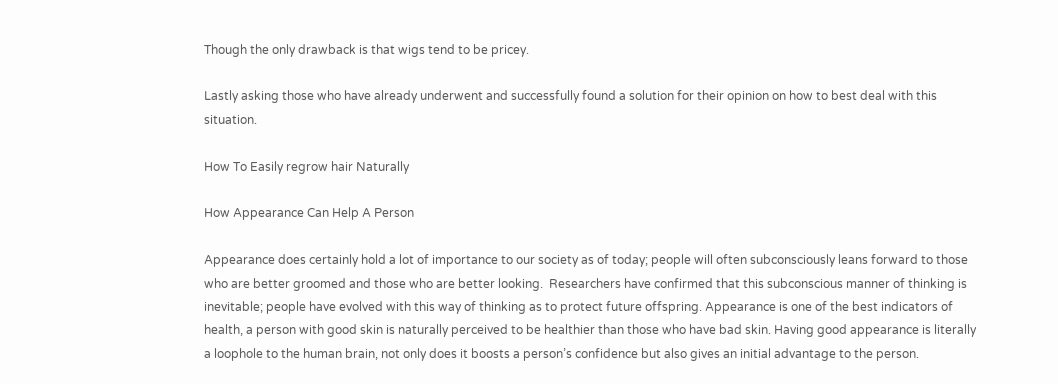Though the only drawback is that wigs tend to be pricey.

Lastly asking those who have already underwent and successfully found a solution for their opinion on how to best deal with this situation.

How To Easily regrow hair Naturally

How Appearance Can Help A Person

Appearance does certainly hold a lot of importance to our society as of today; people will often subconsciously leans forward to those who are better groomed and those who are better looking.  Researchers have confirmed that this subconscious manner of thinking is inevitable; people have evolved with this way of thinking as to protect future offspring. Appearance is one of the best indicators of health, a person with good skin is naturally perceived to be healthier than those who have bad skin. Having good appearance is literally a loophole to the human brain, not only does it boosts a person’s confidence but also gives an initial advantage to the person.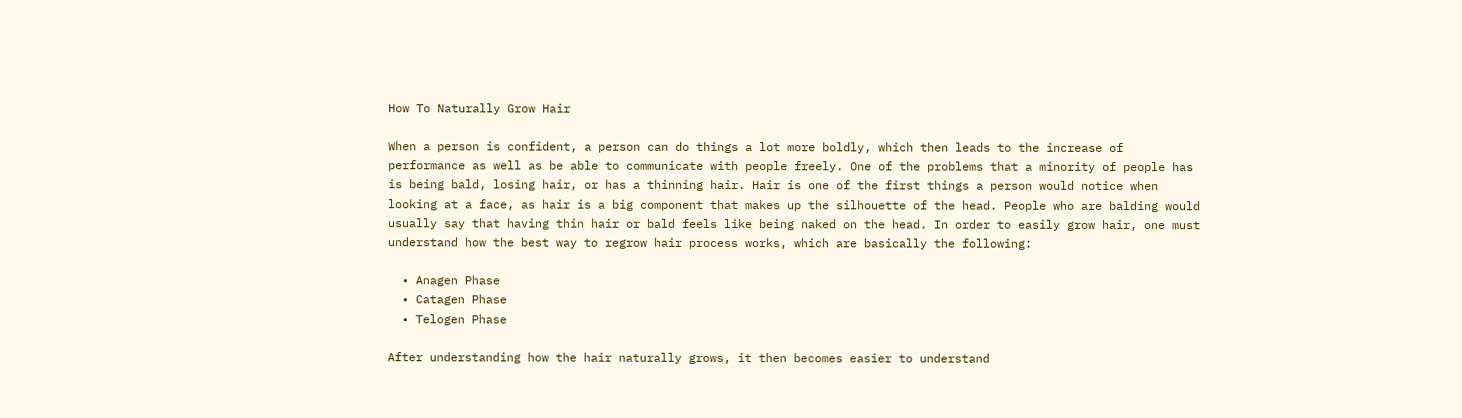How To Naturally Grow Hair

When a person is confident, a person can do things a lot more boldly, which then leads to the increase of performance as well as be able to communicate with people freely. One of the problems that a minority of people has is being bald, losing hair, or has a thinning hair. Hair is one of the first things a person would notice when looking at a face, as hair is a big component that makes up the silhouette of the head. People who are balding would usually say that having thin hair or bald feels like being naked on the head. In order to easily grow hair, one must understand how the best way to regrow hair process works, which are basically the following:

  • Anagen Phase
  • Catagen Phase
  • Telogen Phase

After understanding how the hair naturally grows, it then becomes easier to understand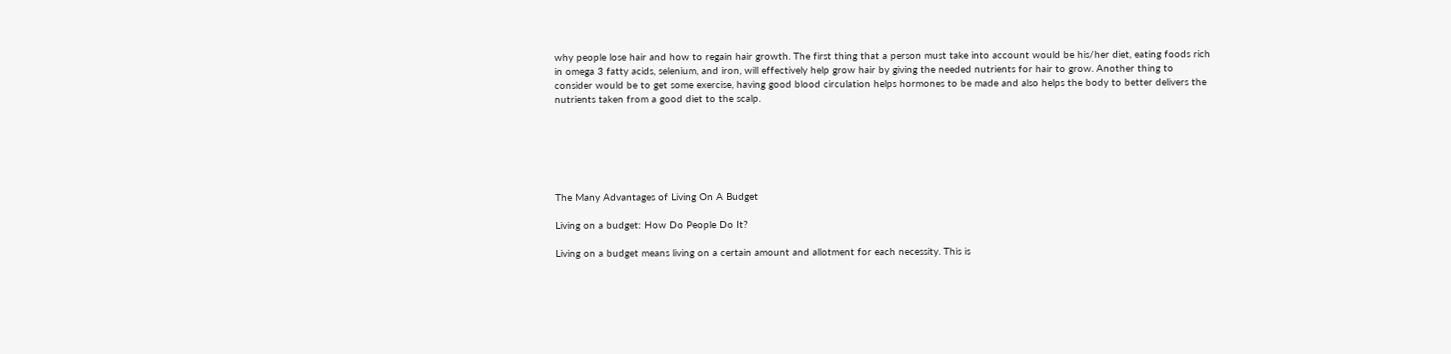why people lose hair and how to regain hair growth. The first thing that a person must take into account would be his/her diet, eating foods rich in omega 3 fatty acids, selenium, and iron, will effectively help grow hair by giving the needed nutrients for hair to grow. Another thing to consider would be to get some exercise, having good blood circulation helps hormones to be made and also helps the body to better delivers the nutrients taken from a good diet to the scalp.






The Many Advantages of Living On A Budget

Living on a budget: How Do People Do It?

Living on a budget means living on a certain amount and allotment for each necessity. This is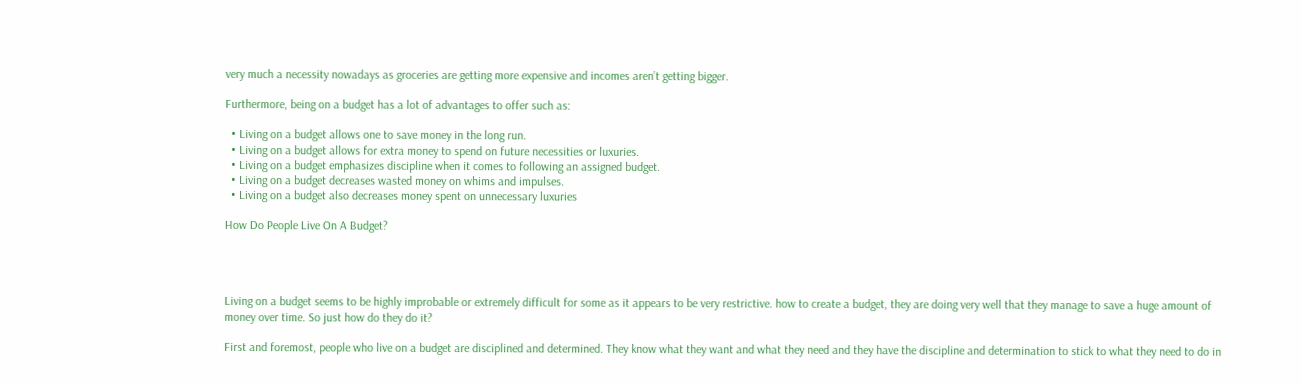very much a necessity nowadays as groceries are getting more expensive and incomes aren’t getting bigger.

Furthermore, being on a budget has a lot of advantages to offer such as:

  • Living on a budget allows one to save money in the long run.
  • Living on a budget allows for extra money to spend on future necessities or luxuries.
  • Living on a budget emphasizes discipline when it comes to following an assigned budget.
  • Living on a budget decreases wasted money on whims and impulses.
  • Living on a budget also decreases money spent on unnecessary luxuries

How Do People Live On A Budget?




Living on a budget seems to be highly improbable or extremely difficult for some as it appears to be very restrictive. how to create a budget, they are doing very well that they manage to save a huge amount of money over time. So just how do they do it?

First and foremost, people who live on a budget are disciplined and determined. They know what they want and what they need and they have the discipline and determination to stick to what they need to do in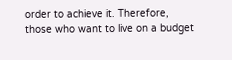order to achieve it. Therefore, those who want to live on a budget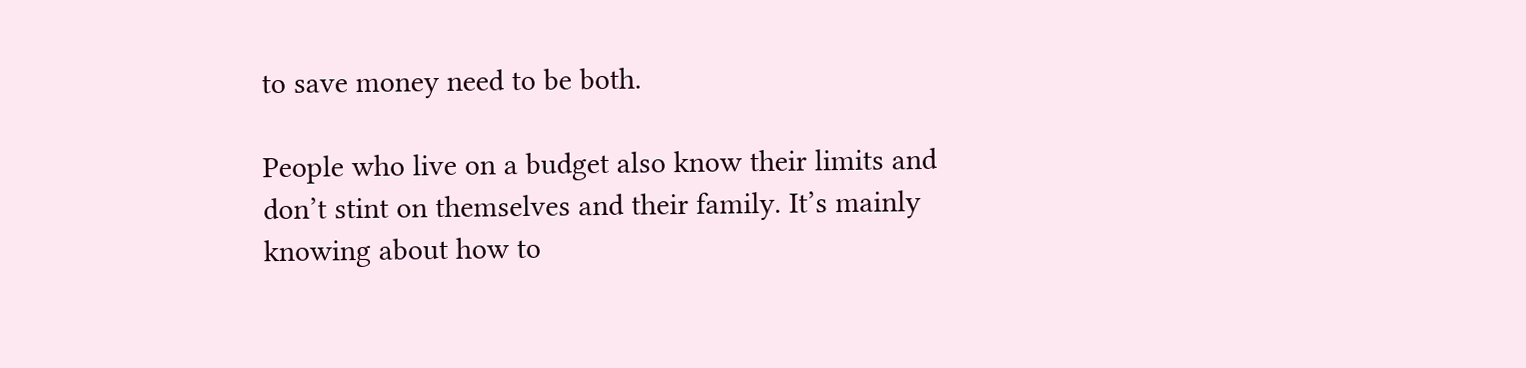to save money need to be both.

People who live on a budget also know their limits and don’t stint on themselves and their family. It’s mainly knowing about how to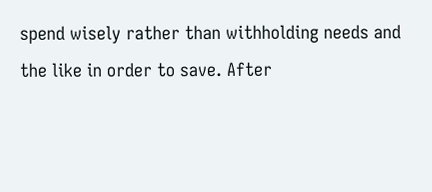spend wisely rather than withholding needs and the like in order to save. After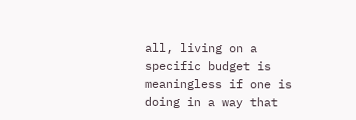all, living on a specific budget is meaningless if one is doing in a way that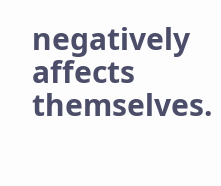negatively affects themselves.